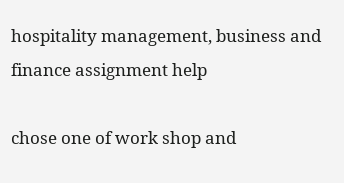hospitality management, business and finance assignment help

chose one of work shop and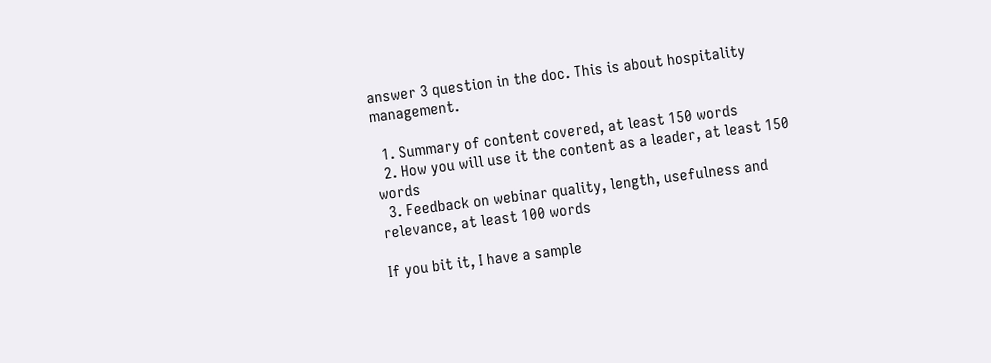answer 3 question in the doc. This is about hospitality management.

  1. Summary of content covered, at least 150 words
  2. How you will use it the content as a leader, at least 150 words
  3. Feedback on webinar quality, length, usefulness and relevance, at least 100 words

If you bit it, I have a sample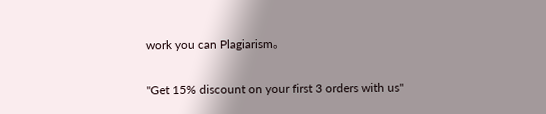work you can Plagiarism。

"Get 15% discount on your first 3 orders with us"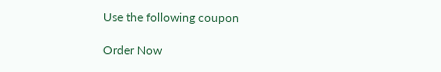Use the following coupon

Order Now